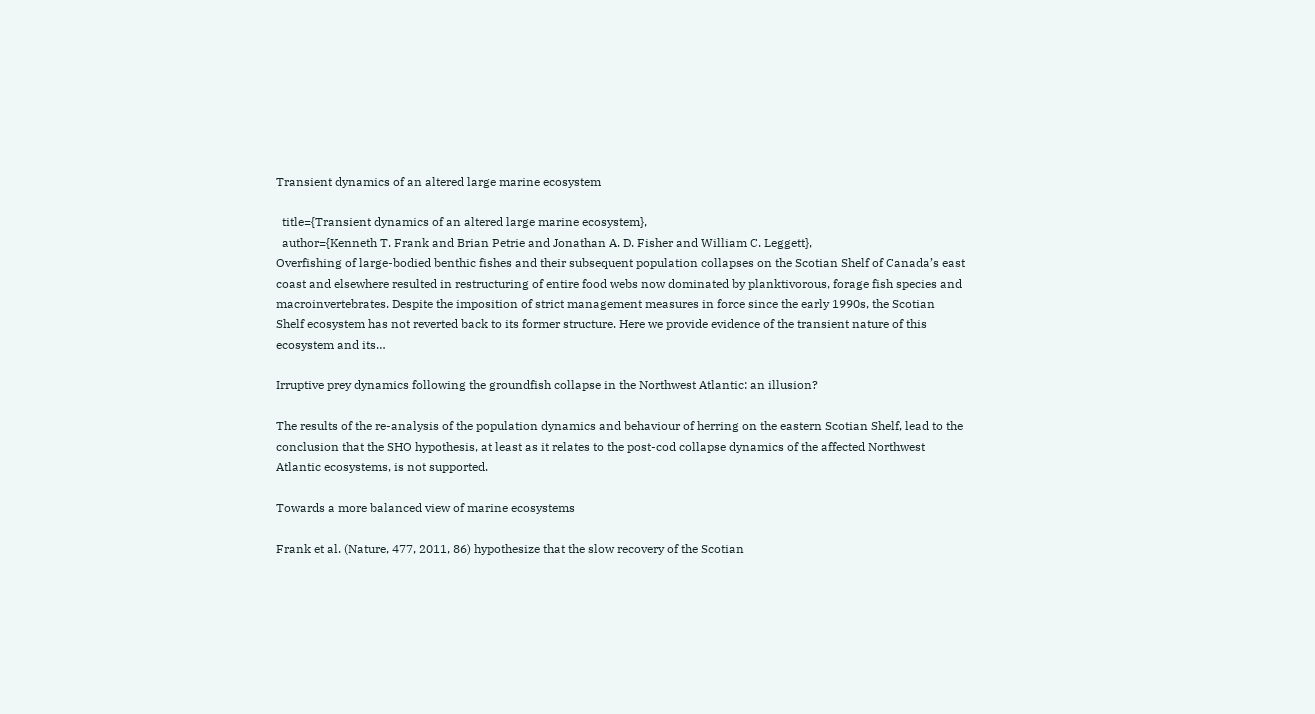Transient dynamics of an altered large marine ecosystem

  title={Transient dynamics of an altered large marine ecosystem},
  author={Kenneth T. Frank and Brian Petrie and Jonathan A. D. Fisher and William C. Leggett},
Overfishing of large-bodied benthic fishes and their subsequent population collapses on the Scotian Shelf of Canada’s east coast and elsewhere resulted in restructuring of entire food webs now dominated by planktivorous, forage fish species and macroinvertebrates. Despite the imposition of strict management measures in force since the early 1990s, the Scotian Shelf ecosystem has not reverted back to its former structure. Here we provide evidence of the transient nature of this ecosystem and its…

Irruptive prey dynamics following the groundfish collapse in the Northwest Atlantic: an illusion?

The results of the re-analysis of the population dynamics and behaviour of herring on the eastern Scotian Shelf, lead to the conclusion that the SHO hypothesis, at least as it relates to the post-cod collapse dynamics of the affected Northwest Atlantic ecosystems, is not supported.

Towards a more balanced view of marine ecosystems

Frank et al. (Nature, 477, 2011, 86) hypothesize that the slow recovery of the Scotian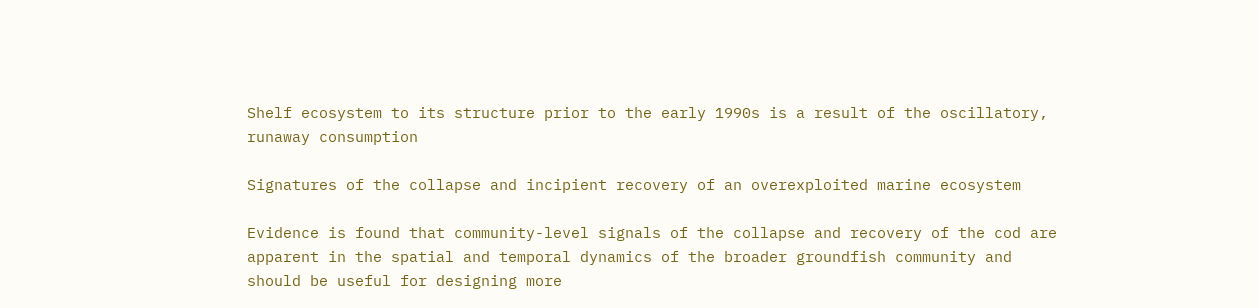Shelf ecosystem to its structure prior to the early 1990s is a result of the oscillatory, runaway consumption

Signatures of the collapse and incipient recovery of an overexploited marine ecosystem

Evidence is found that community-level signals of the collapse and recovery of the cod are apparent in the spatial and temporal dynamics of the broader groundfish community and should be useful for designing more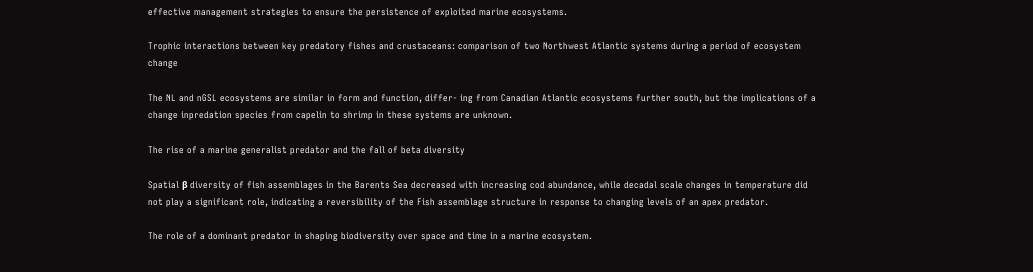effective management strategies to ensure the persistence of exploited marine ecosystems.

Trophic interactions between key predatory fishes and crustaceans: comparison of two Northwest Atlantic systems during a period of ecosystem change

The NL and nGSL ecosystems are similar in form and function, differ- ing from Canadian Atlantic ecosystems further south, but the implications of a change inpredation species from capelin to shrimp in these systems are unknown.

The rise of a marine generalist predator and the fall of beta diversity

Spatial β diversity of fish assemblages in the Barents Sea decreased with increasing cod abundance, while decadal scale changes in temperature did not play a significant role, indicating a reversibility of the Fish assemblage structure in response to changing levels of an apex predator.

The role of a dominant predator in shaping biodiversity over space and time in a marine ecosystem.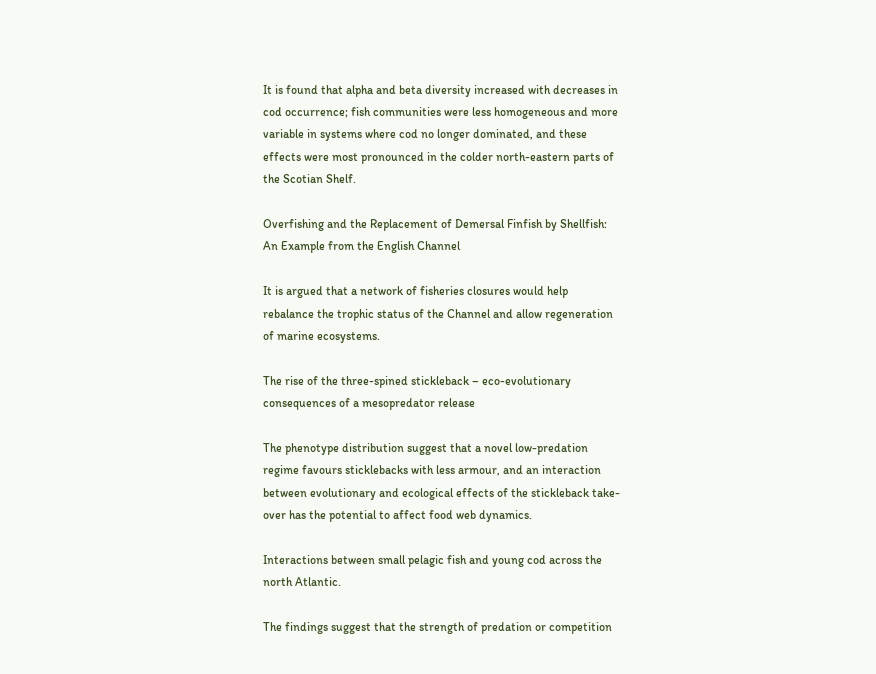It is found that alpha and beta diversity increased with decreases in cod occurrence; fish communities were less homogeneous and more variable in systems where cod no longer dominated, and these effects were most pronounced in the colder north-eastern parts of the Scotian Shelf.

Overfishing and the Replacement of Demersal Finfish by Shellfish: An Example from the English Channel

It is argued that a network of fisheries closures would help rebalance the trophic status of the Channel and allow regeneration of marine ecosystems.

The rise of the three-spined stickleback – eco-evolutionary consequences of a mesopredator release

The phenotype distribution suggest that a novel low-predation regime favours sticklebacks with less armour, and an interaction between evolutionary and ecological effects of the stickleback take-over has the potential to affect food web dynamics.

Interactions between small pelagic fish and young cod across the north Atlantic.

The findings suggest that the strength of predation or competition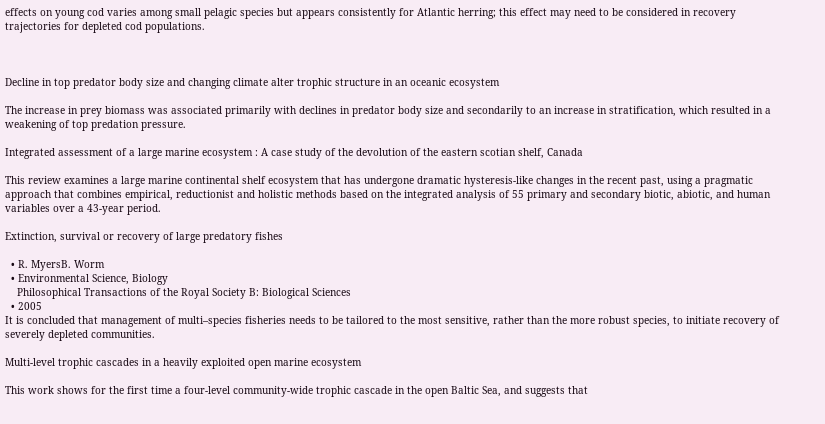effects on young cod varies among small pelagic species but appears consistently for Atlantic herring; this effect may need to be considered in recovery trajectories for depleted cod populations.



Decline in top predator body size and changing climate alter trophic structure in an oceanic ecosystem

The increase in prey biomass was associated primarily with declines in predator body size and secondarily to an increase in stratification, which resulted in a weakening of top predation pressure.

Integrated assessment of a large marine ecosystem : A case study of the devolution of the eastern scotian shelf, Canada

This review examines a large marine continental shelf ecosystem that has undergone dramatic hysteresis-like changes in the recent past, using a pragmatic approach that combines empirical, reductionist and holistic methods based on the integrated analysis of 55 primary and secondary biotic, abiotic, and human variables over a 43-year period.

Extinction, survival or recovery of large predatory fishes

  • R. MyersB. Worm
  • Environmental Science, Biology
    Philosophical Transactions of the Royal Society B: Biological Sciences
  • 2005
It is concluded that management of multi–species fisheries needs to be tailored to the most sensitive, rather than the more robust species, to initiate recovery of severely depleted communities.

Multi-level trophic cascades in a heavily exploited open marine ecosystem

This work shows for the first time a four-level community-wide trophic cascade in the open Baltic Sea, and suggests that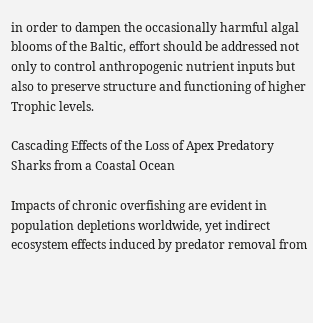in order to dampen the occasionally harmful algal blooms of the Baltic, effort should be addressed not only to control anthropogenic nutrient inputs but also to preserve structure and functioning of higher Trophic levels.

Cascading Effects of the Loss of Apex Predatory Sharks from a Coastal Ocean

Impacts of chronic overfishing are evident in population depletions worldwide, yet indirect ecosystem effects induced by predator removal from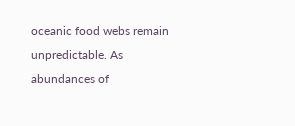oceanic food webs remain unpredictable. As abundances of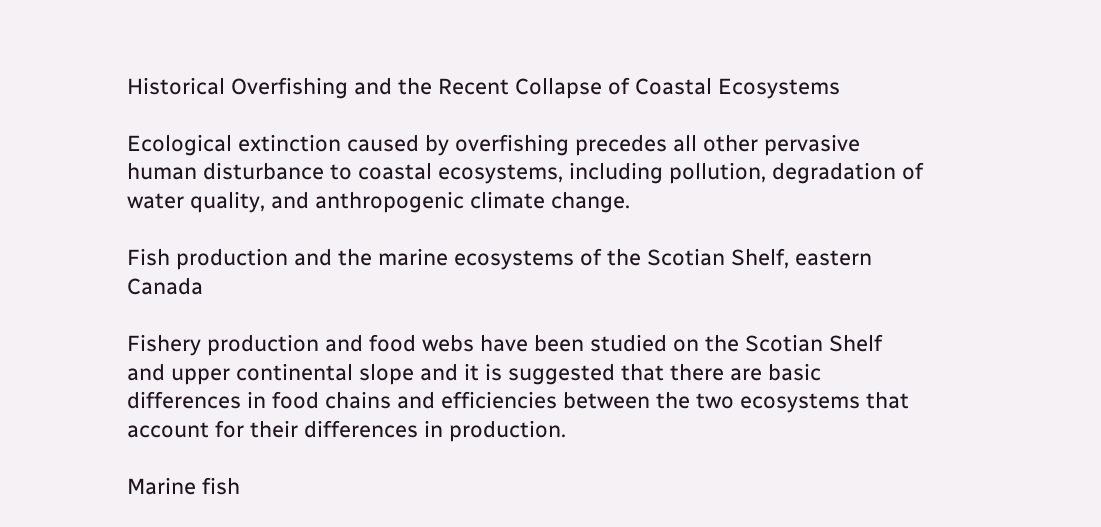Historical Overfishing and the Recent Collapse of Coastal Ecosystems

Ecological extinction caused by overfishing precedes all other pervasive human disturbance to coastal ecosystems, including pollution, degradation of water quality, and anthropogenic climate change.

Fish production and the marine ecosystems of the Scotian Shelf, eastern Canada

Fishery production and food webs have been studied on the Scotian Shelf and upper continental slope and it is suggested that there are basic differences in food chains and efficiencies between the two ecosystems that account for their differences in production.

Marine fish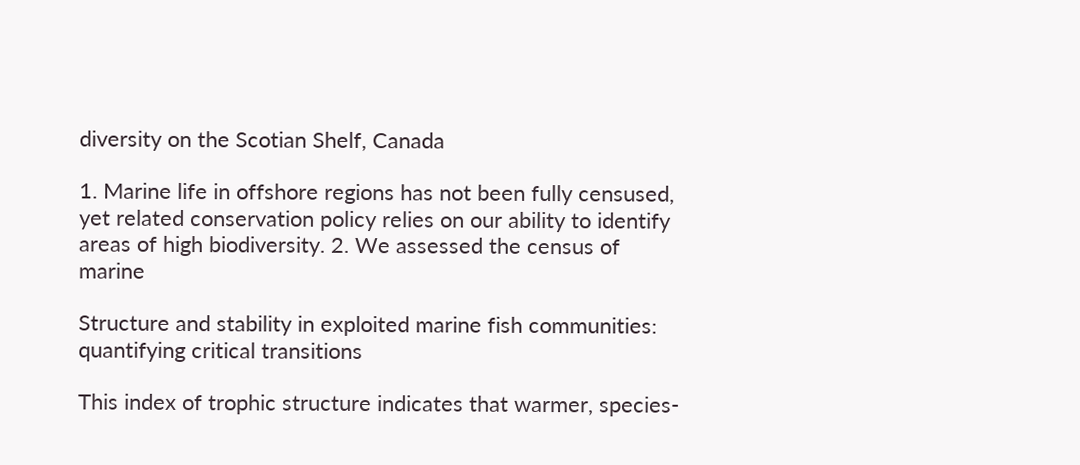diversity on the Scotian Shelf, Canada

1. Marine life in offshore regions has not been fully censused, yet related conservation policy relies on our ability to identify areas of high biodiversity. 2. We assessed the census of marine

Structure and stability in exploited marine fish communities: quantifying critical transitions

This index of trophic structure indicates that warmer, species-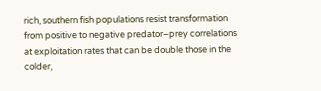rich, southern fish populations resist transformation from positive to negative predator–prey correlations at exploitation rates that can be double those in the colder,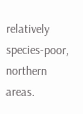relatively species-poor, northern areas.